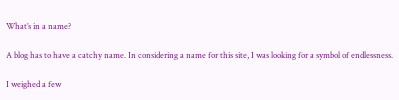What’s in a name?

A blog has to have a catchy name. In considering a name for this site, I was looking for a symbol of endlessness.

I weighed a few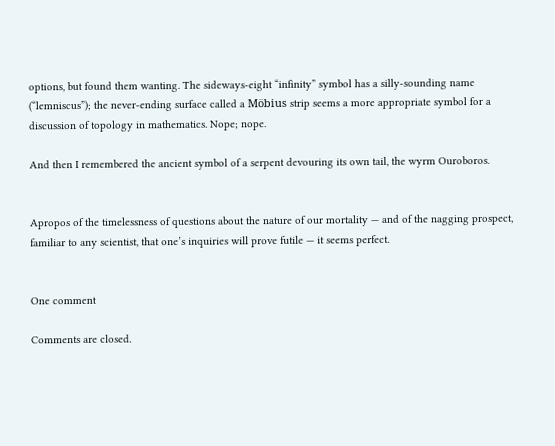options, but found them wanting. The sideways-eight “infinity” symbol has a silly-sounding name (“lemniscus”); the never-ending surface called a Möbius strip seems a more appropriate symbol for a discussion of topology in mathematics. Nope; nope.

And then I remembered the ancient symbol of a serpent devouring its own tail, the wyrm Ouroboros.


Apropos of the timelessness of questions about the nature of our mortality — and of the nagging prospect, familiar to any scientist, that one’s inquiries will prove futile — it seems perfect.


One comment

Comments are closed.